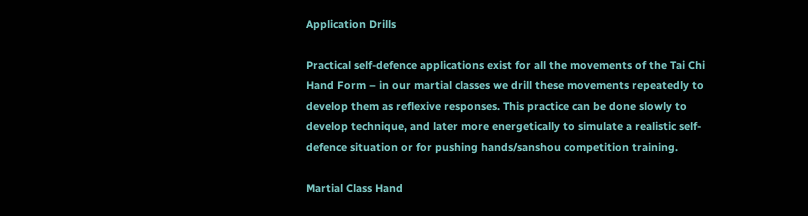Application Drills

Practical self-defence applications exist for all the movements of the Tai Chi Hand Form – in our martial classes we drill these movements repeatedly to develop them as reflexive responses. This practice can be done slowly to develop technique, and later more energetically to simulate a realistic self-defence situation or for pushing hands/sanshou competition training.

Martial Class Hand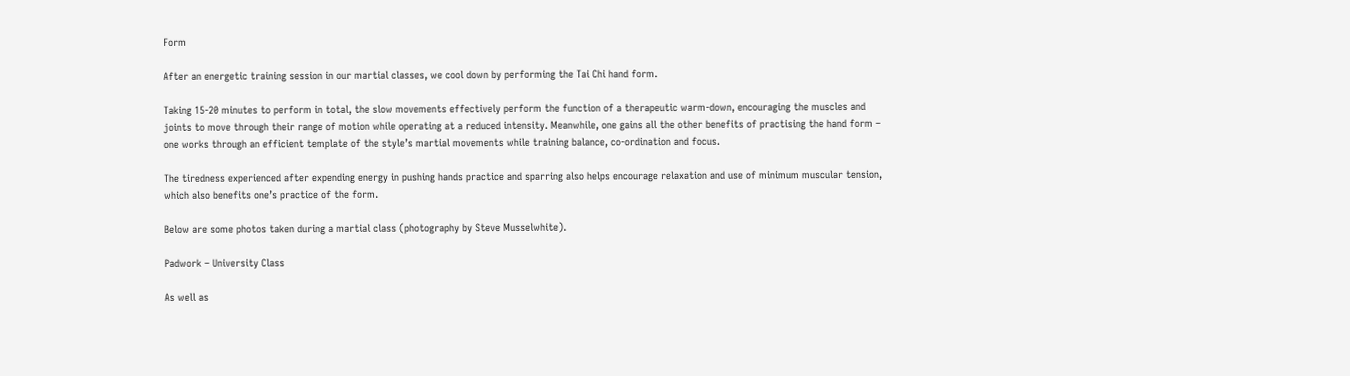Form

After an energetic training session in our martial classes, we cool down by performing the Tai Chi hand form.

Taking 15-20 minutes to perform in total, the slow movements effectively perform the function of a therapeutic warm-down, encouraging the muscles and joints to move through their range of motion while operating at a reduced intensity. Meanwhile, one gains all the other benefits of practising the hand form – one works through an efficient template of the style’s martial movements while training balance, co-ordination and focus.

The tiredness experienced after expending energy in pushing hands practice and sparring also helps encourage relaxation and use of minimum muscular tension, which also benefits one’s practice of the form.

Below are some photos taken during a martial class (photography by Steve Musselwhite).

Padwork – University Class

As well as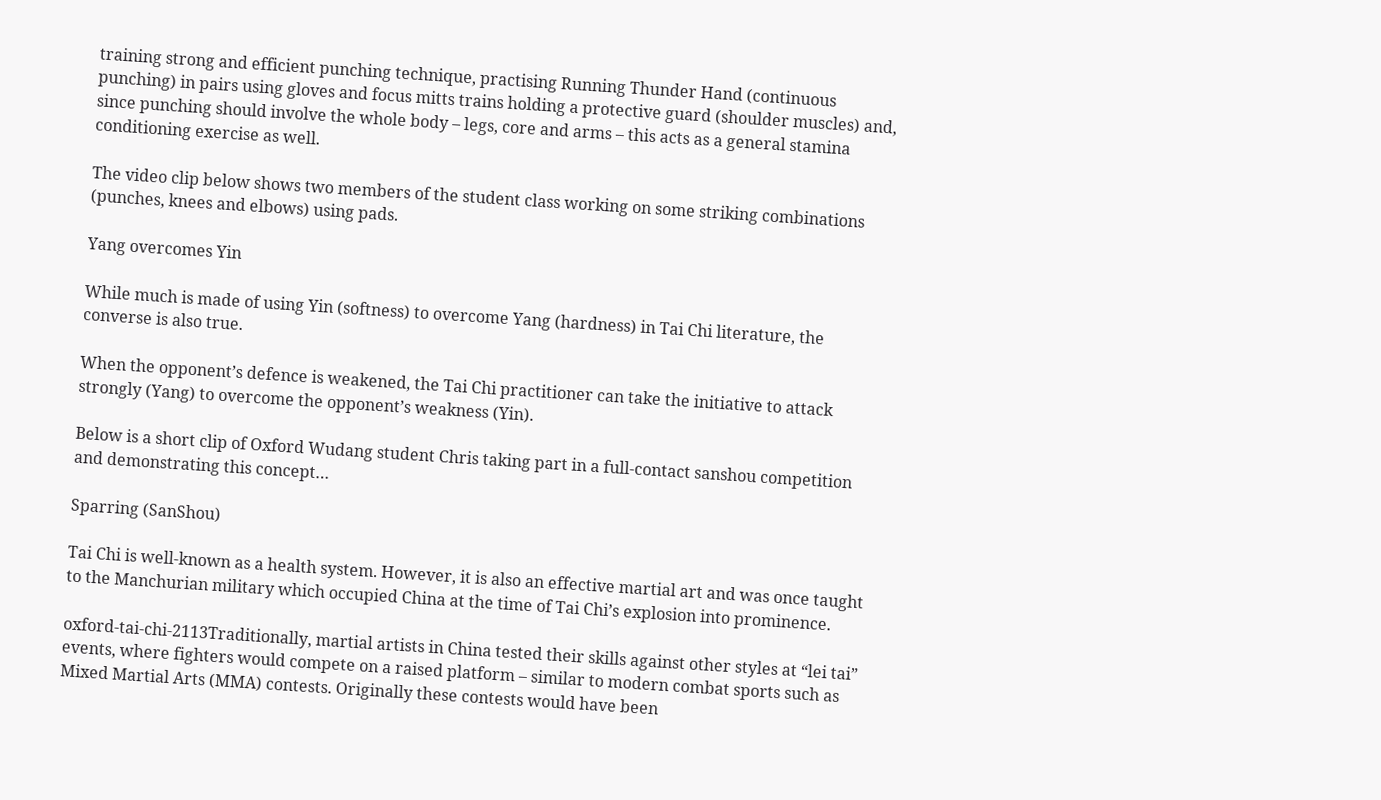training strong and efficient punching technique, practising Running Thunder Hand (continuous punching) in pairs using gloves and focus mitts trains holding a protective guard (shoulder muscles) and, since punching should involve the whole body – legs, core and arms – this acts as a general stamina conditioning exercise as well.

The video clip below shows two members of the student class working on some striking combinations (punches, knees and elbows) using pads.

Yang overcomes Yin

While much is made of using Yin (softness) to overcome Yang (hardness) in Tai Chi literature, the converse is also true.

When the opponent’s defence is weakened, the Tai Chi practitioner can take the initiative to attack strongly (Yang) to overcome the opponent’s weakness (Yin).

Below is a short clip of Oxford Wudang student Chris taking part in a full-contact sanshou competition and demonstrating this concept…

Sparring (SanShou)

Tai Chi is well-known as a health system. However, it is also an effective martial art and was once taught to the Manchurian military which occupied China at the time of Tai Chi’s explosion into prominence.

oxford-tai-chi-2113Traditionally, martial artists in China tested their skills against other styles at “lei tai” events, where fighters would compete on a raised platform – similar to modern combat sports such as Mixed Martial Arts (MMA) contests. Originally these contests would have been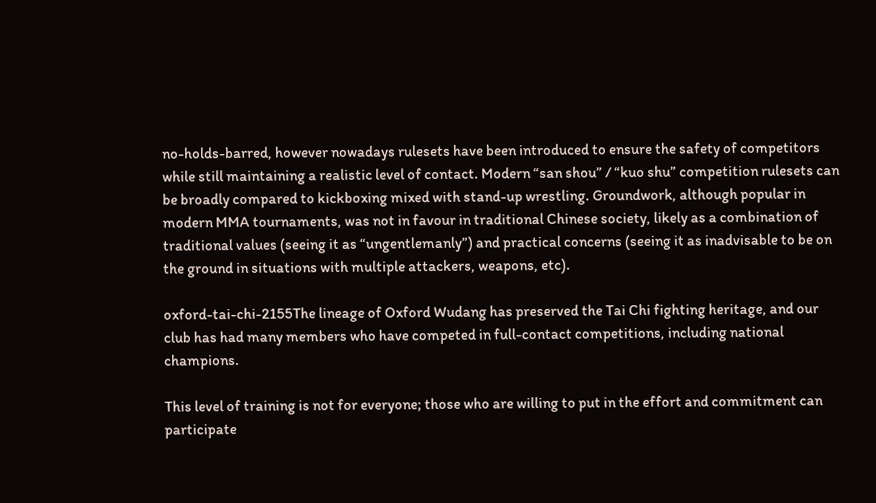no-holds-barred, however nowadays rulesets have been introduced to ensure the safety of competitors while still maintaining a realistic level of contact. Modern “san shou” / “kuo shu” competition rulesets can be broadly compared to kickboxing mixed with stand-up wrestling. Groundwork, although popular in modern MMA tournaments, was not in favour in traditional Chinese society, likely as a combination of traditional values (seeing it as “ungentlemanly”) and practical concerns (seeing it as inadvisable to be on the ground in situations with multiple attackers, weapons, etc).

oxford-tai-chi-2155The lineage of Oxford Wudang has preserved the Tai Chi fighting heritage, and our club has had many members who have competed in full-contact competitions, including national champions.

This level of training is not for everyone; those who are willing to put in the effort and commitment can participate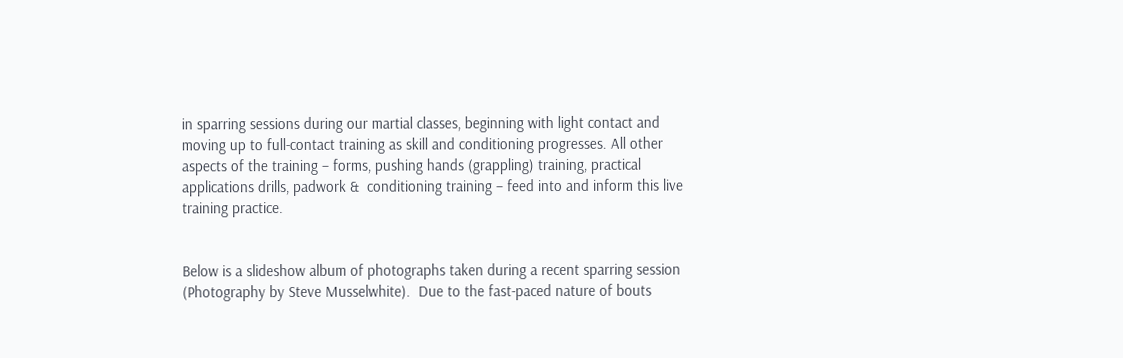in sparring sessions during our martial classes, beginning with light contact and moving up to full-contact training as skill and conditioning progresses. All other aspects of the training – forms, pushing hands (grappling) training, practical applications drills, padwork &  conditioning training – feed into and inform this live training practice.


Below is a slideshow album of photographs taken during a recent sparring session (Photography by Steve Musselwhite).  Due to the fast-paced nature of bouts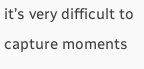it’s very difficult to capture moments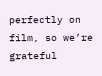perfectly on film, so we’re grateful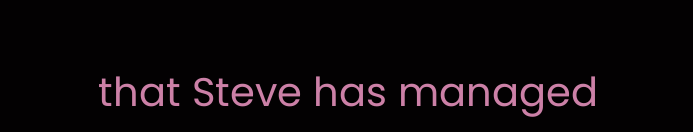that Steve has managed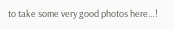to take some very good photos here…!